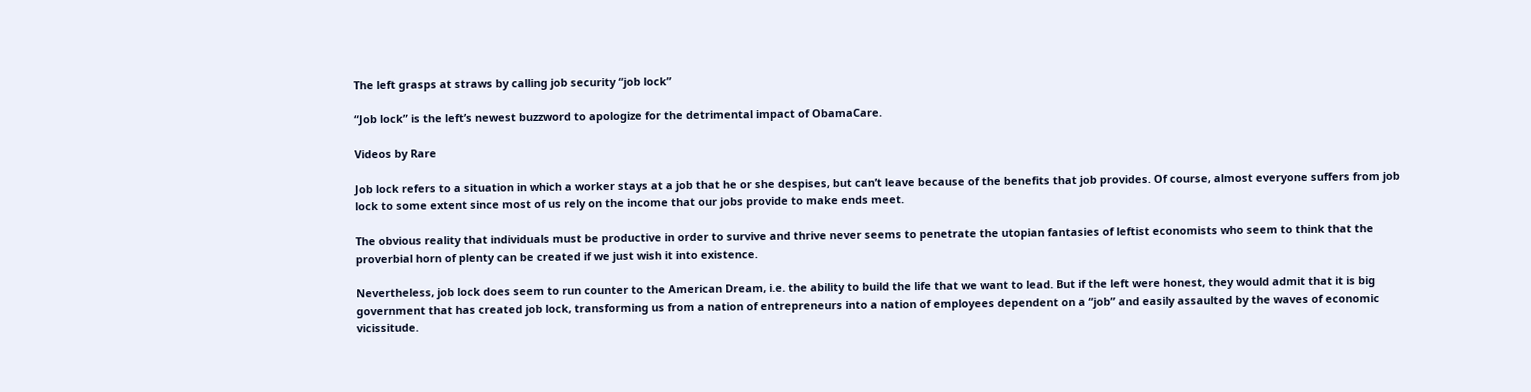The left grasps at straws by calling job security “job lock”

“Job lock” is the left’s newest buzzword to apologize for the detrimental impact of ObamaCare.

Videos by Rare

Job lock refers to a situation in which a worker stays at a job that he or she despises, but can’t leave because of the benefits that job provides. Of course, almost everyone suffers from job lock to some extent since most of us rely on the income that our jobs provide to make ends meet.

The obvious reality that individuals must be productive in order to survive and thrive never seems to penetrate the utopian fantasies of leftist economists who seem to think that the proverbial horn of plenty can be created if we just wish it into existence.

Nevertheless, job lock does seem to run counter to the American Dream, i.e. the ability to build the life that we want to lead. But if the left were honest, they would admit that it is big government that has created job lock, transforming us from a nation of entrepreneurs into a nation of employees dependent on a “job” and easily assaulted by the waves of economic vicissitude.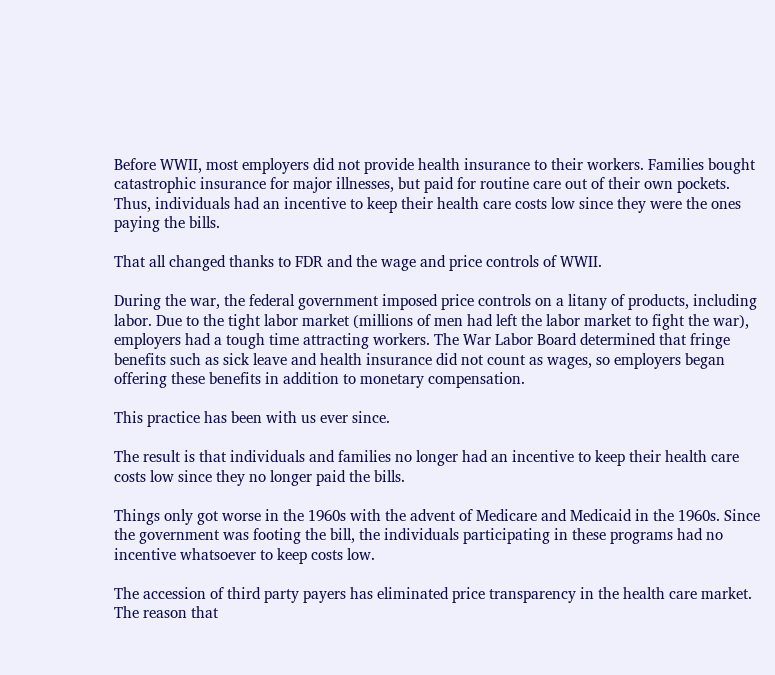Before WWII, most employers did not provide health insurance to their workers. Families bought catastrophic insurance for major illnesses, but paid for routine care out of their own pockets. Thus, individuals had an incentive to keep their health care costs low since they were the ones paying the bills.

That all changed thanks to FDR and the wage and price controls of WWII.

During the war, the federal government imposed price controls on a litany of products, including labor. Due to the tight labor market (millions of men had left the labor market to fight the war), employers had a tough time attracting workers. The War Labor Board determined that fringe benefits such as sick leave and health insurance did not count as wages, so employers began offering these benefits in addition to monetary compensation.

This practice has been with us ever since.

The result is that individuals and families no longer had an incentive to keep their health care costs low since they no longer paid the bills.

Things only got worse in the 1960s with the advent of Medicare and Medicaid in the 1960s. Since the government was footing the bill, the individuals participating in these programs had no incentive whatsoever to keep costs low.

The accession of third party payers has eliminated price transparency in the health care market. The reason that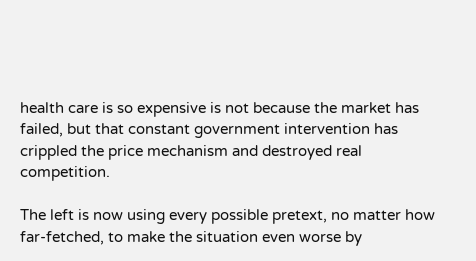health care is so expensive is not because the market has failed, but that constant government intervention has crippled the price mechanism and destroyed real competition.

The left is now using every possible pretext, no matter how far-fetched, to make the situation even worse by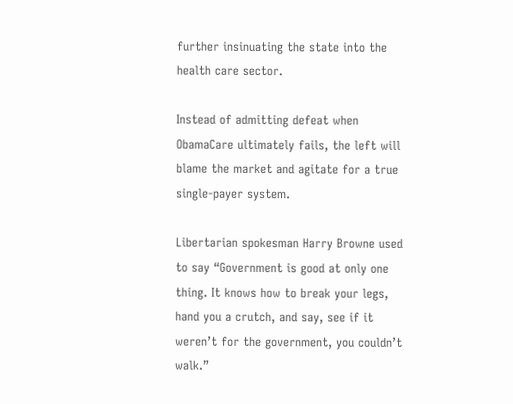further insinuating the state into the health care sector.

Instead of admitting defeat when ObamaCare ultimately fails, the left will blame the market and agitate for a true single-payer system.

Libertarian spokesman Harry Browne used to say “Government is good at only one thing. It knows how to break your legs, hand you a crutch, and say, see if it weren’t for the government, you couldn’t walk.”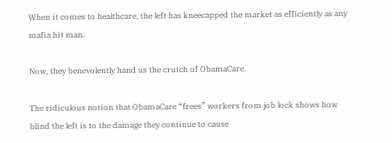When it comes to healthcare, the left has kneecapped the market as efficiently as any mafia hit man.

Now, they benevolently hand us the crutch of ObamaCare.

The ridiculous notion that ObamaCare “frees” workers from job lock shows how blind the left is to the damage they continue to cause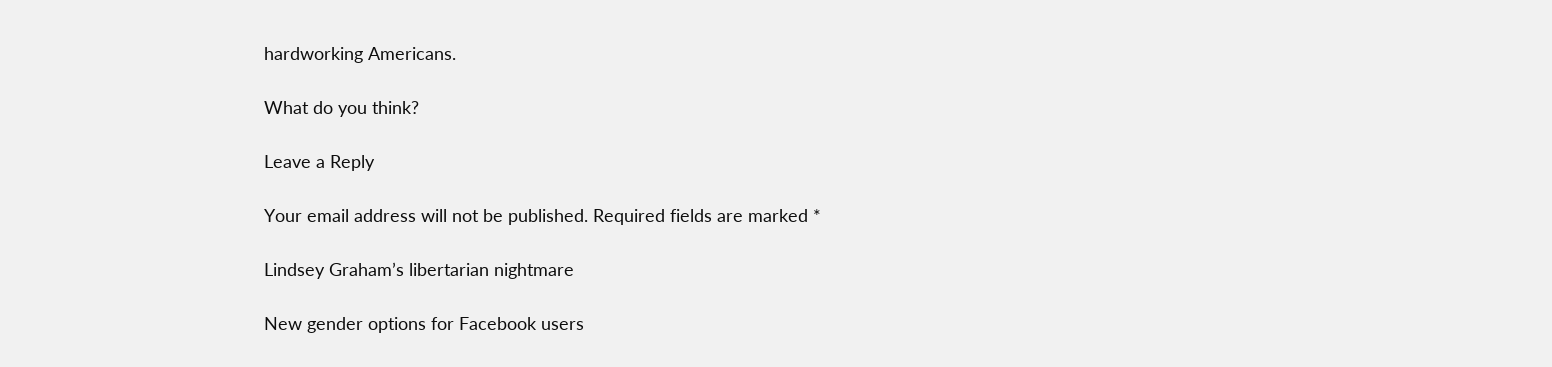hardworking Americans.

What do you think?

Leave a Reply

Your email address will not be published. Required fields are marked *

Lindsey Graham’s libertarian nightmare

New gender options for Facebook users